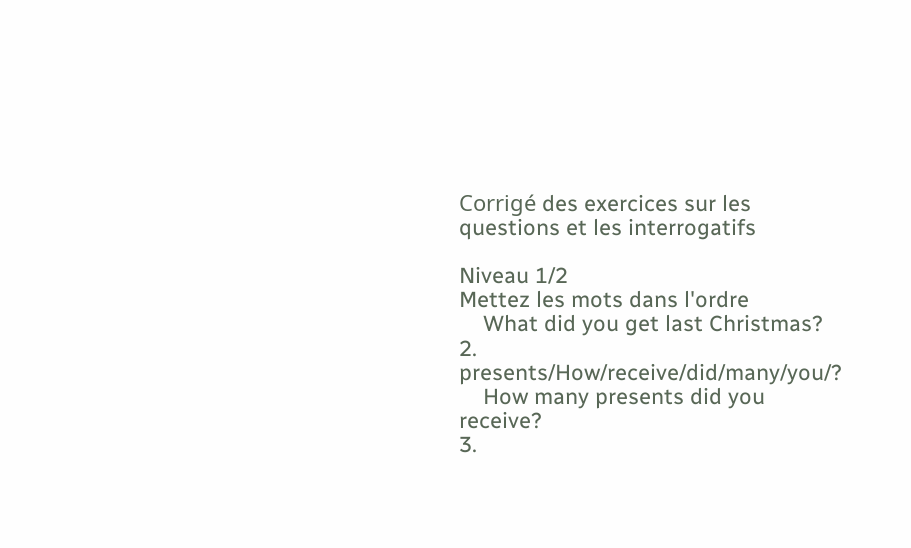Corrigé des exercices sur les questions et les interrogatifs

Niveau 1/2
Mettez les mots dans l'ordre
    What did you get last Christmas?
2. presents/How/receive/did/many/you/?
    How many presents did you receive?
3.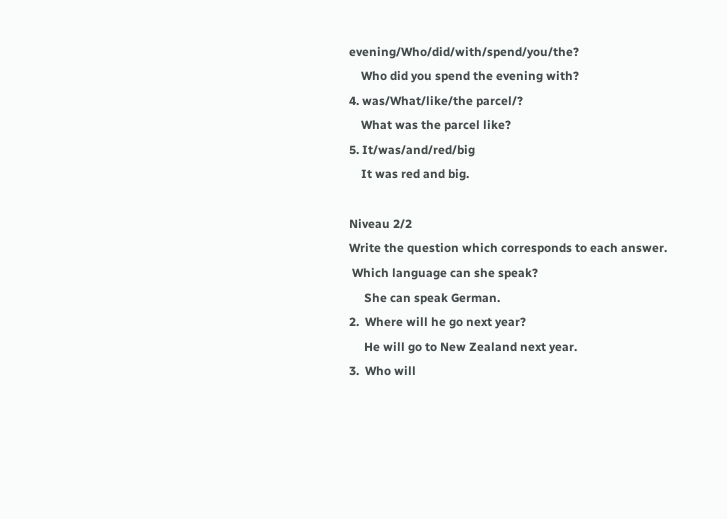evening/Who/did/with/spend/you/the?
    Who did you spend the evening with?
4. was/What/like/the parcel/?
    What was the parcel like?
5. It/was/and/red/big
    It was red and big.

Niveau 2/2
Write the question which corresponds to each answer.
 Which language can she speak?
     She can speak German.
2.  Where will he go next year?
     He will go to New Zealand next year.
3.  Who will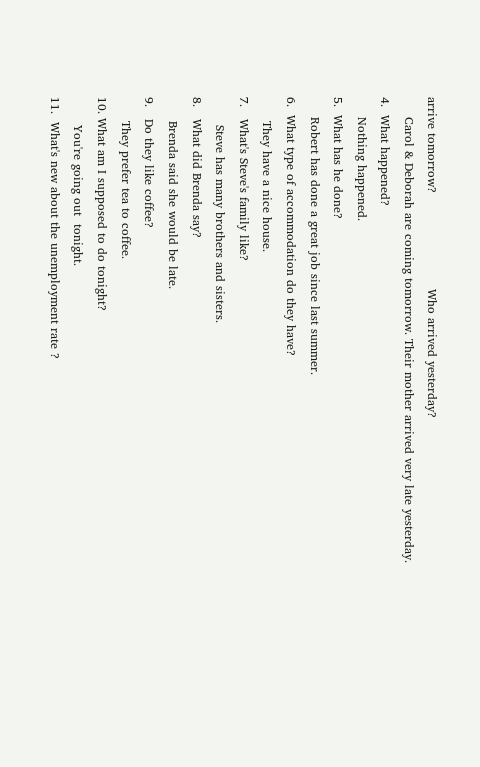arrive tomorrow?                        Who arrived yesterday?
     Carol & Deborah are coming tomorrow. Their mother arrived very late yesterday.
4.  What happened?
     Nothing happened.
5.  What has he done?
     Robert has done a great job since last summer.
6.  What type of accommodation do they have?
      They have a nice house.
7.   What's Steve's family like?
       Steve has many brothers and sisters.
8.   What did Brenda say?
      Brenda said she would be late.
9.   Do they like coffee?
      They prefer tea to coffee.
10. What am I supposed to do tonight?
       You're going out  tonight.
11.  What's new about the unemployment rate ?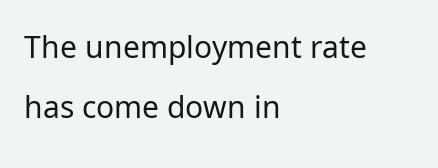The unemployment rate has come down in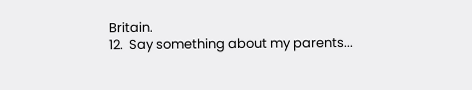Britain.
12.  Say something about my parents...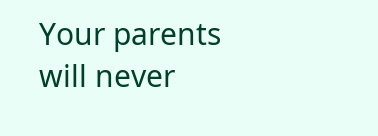Your parents  will never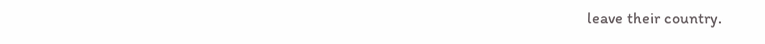leave their country.